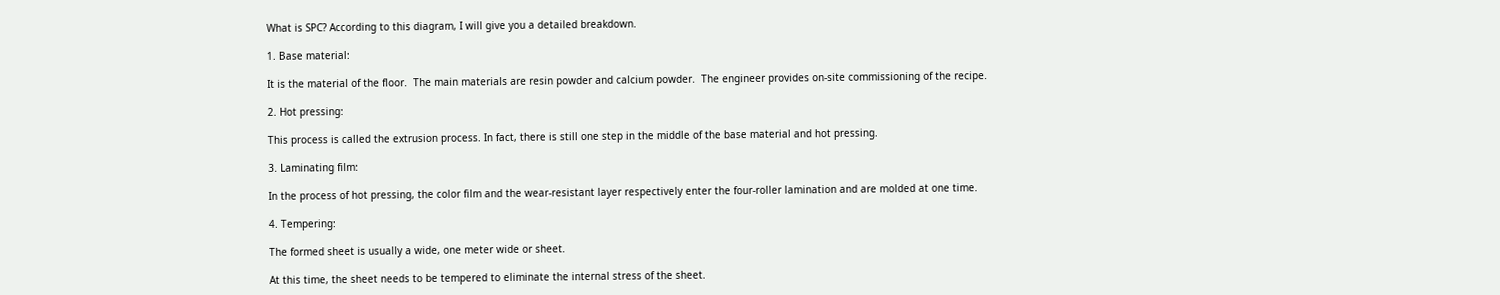What is SPC? According to this diagram, I will give you a detailed breakdown.

1. Base material:

It is the material of the floor.  The main materials are resin powder and calcium powder.  The engineer provides on-site commissioning of the recipe.

2. Hot pressing:

This process is called the extrusion process. In fact, there is still one step in the middle of the base material and hot pressing.

3. Laminating film:

In the process of hot pressing, the color film and the wear-resistant layer respectively enter the four-roller lamination and are molded at one time.

4. Tempering:

The formed sheet is usually a wide, one meter wide or sheet.

At this time, the sheet needs to be tempered to eliminate the internal stress of the sheet.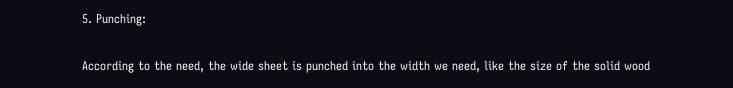5. Punching:

According to the need, the wide sheet is punched into the width we need, like the size of the solid wood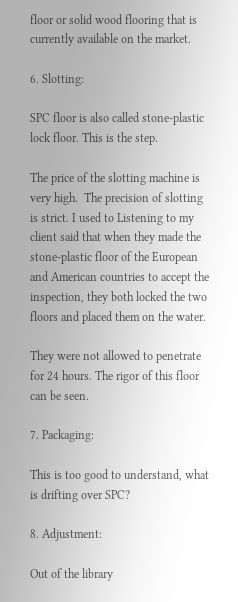floor or solid wood flooring that is currently available on the market.

6. Slotting:

SPC floor is also called stone-plastic lock floor. This is the step.

The price of the slotting machine is very high.  The precision of slotting is strict. I used to Listening to my client said that when they made the stone-plastic floor of the European and American countries to accept the inspection, they both locked the two floors and placed them on the water.

They were not allowed to penetrate for 24 hours. The rigor of this floor can be seen.

7. Packaging:

This is too good to understand, what is drifting over SPC?

8. Adjustment:

Out of the library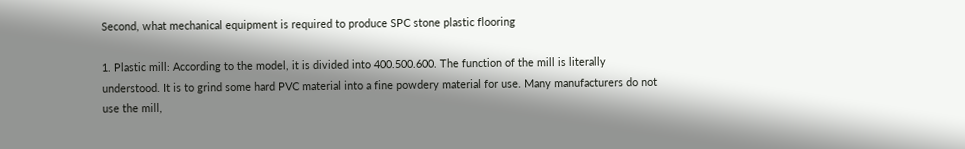Second, what mechanical equipment is required to produce SPC stone plastic flooring

1. Plastic mill: According to the model, it is divided into 400.500.600. The function of the mill is literally understood. It is to grind some hard PVC material into a fine powdery material for use. Many manufacturers do not use the mill,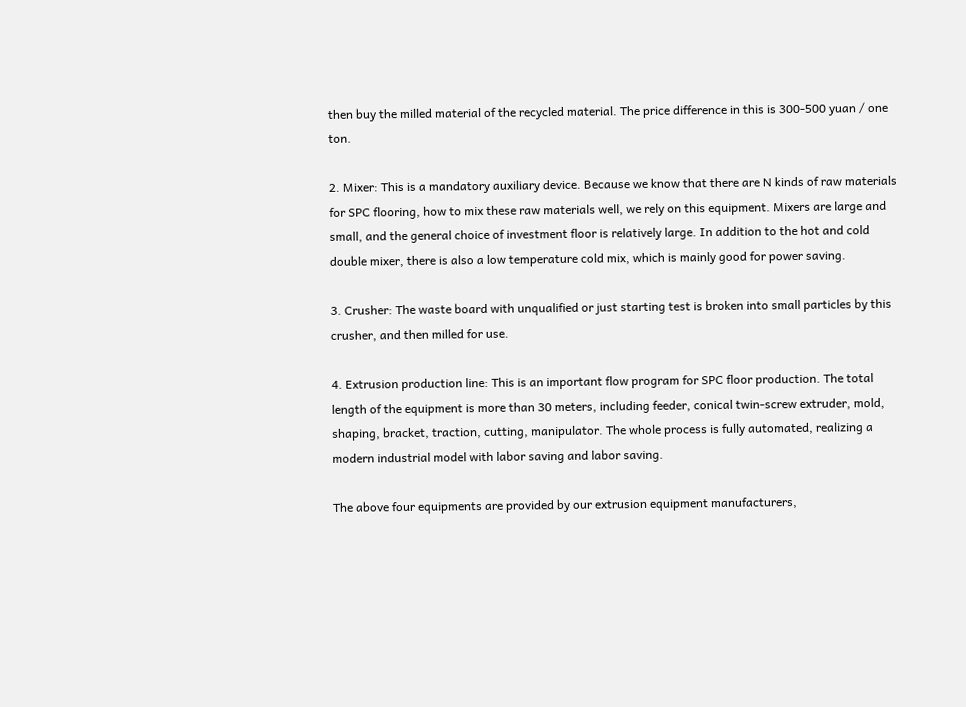then buy the milled material of the recycled material. The price difference in this is 300-500 yuan / one ton.

2. Mixer: This is a mandatory auxiliary device. Because we know that there are N kinds of raw materials for SPC flooring, how to mix these raw materials well, we rely on this equipment. Mixers are large and small, and the general choice of investment floor is relatively large. In addition to the hot and cold double mixer, there is also a low temperature cold mix, which is mainly good for power saving.

3. Crusher: The waste board with unqualified or just starting test is broken into small particles by this crusher, and then milled for use.

4. Extrusion production line: This is an important flow program for SPC floor production. The total length of the equipment is more than 30 meters, including feeder, conical twin-screw extruder, mold, shaping, bracket, traction, cutting, manipulator. The whole process is fully automated, realizing a modern industrial model with labor saving and labor saving.

The above four equipments are provided by our extrusion equipment manufacturers,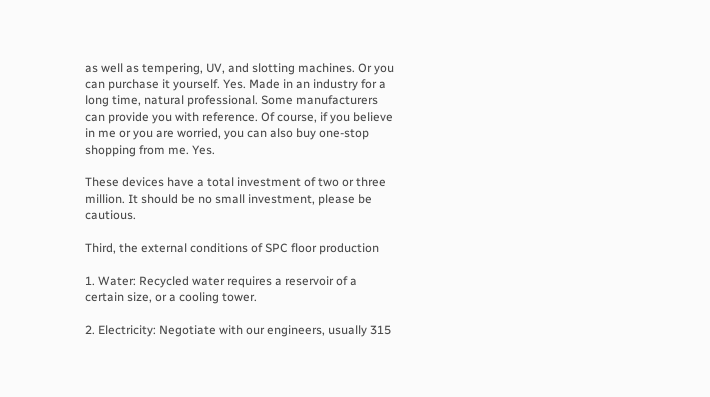as well as tempering, UV, and slotting machines. Or you can purchase it yourself. Yes. Made in an industry for a long time, natural professional. Some manufacturers can provide you with reference. Of course, if you believe in me or you are worried, you can also buy one-stop shopping from me. Yes.

These devices have a total investment of two or three million. It should be no small investment, please be cautious.

Third, the external conditions of SPC floor production

1. Water: Recycled water requires a reservoir of a certain size, or a cooling tower.

2. Electricity: Negotiate with our engineers, usually 315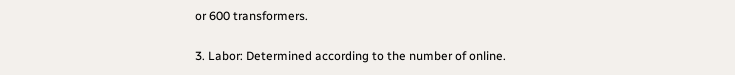or 600 transformers.

3. Labor: Determined according to the number of online.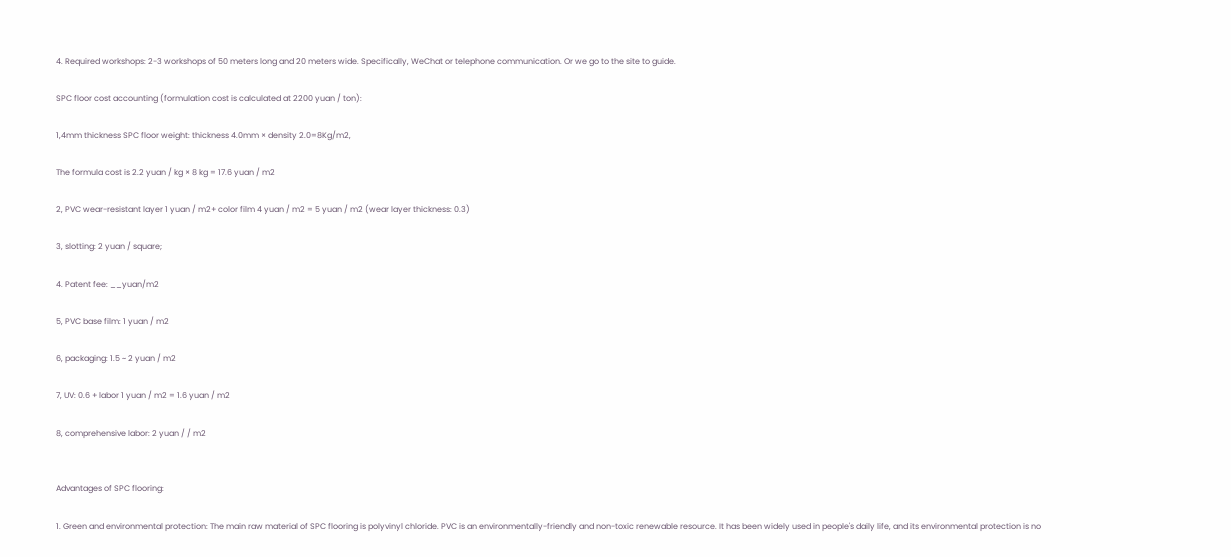4. Required workshops: 2-3 workshops of 50 meters long and 20 meters wide. Specifically, WeChat or telephone communication. Or we go to the site to guide.

SPC floor cost accounting (formulation cost is calculated at 2200 yuan / ton):

1,4mm thickness SPC floor weight: thickness 4.0mm × density 2.0=8Kg/m2,

The formula cost is 2.2 yuan / kg × 8 kg = 17.6 yuan / m2

2, PVC wear-resistant layer 1 yuan / m2+ color film 4 yuan / m2 = 5 yuan / m2 (wear layer thickness: 0.3)

3, slotting: 2 yuan / square;

4. Patent fee: __yuan/m2

5, PVC base film: 1 yuan / m2

6, packaging: 1.5 ~ 2 yuan / m2

7, UV: 0.6 + labor 1 yuan / m2 = 1.6 yuan / m2

8, comprehensive labor: 2 yuan / / m2


Advantages of SPC flooring:

1. Green and environmental protection: The main raw material of SPC flooring is polyvinyl chloride. PVC is an environmentally-friendly and non-toxic renewable resource. It has been widely used in people's daily life, and its environmental protection is no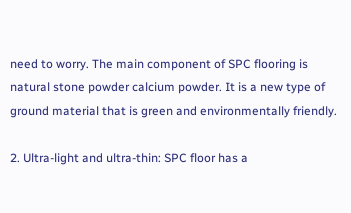need to worry. The main component of SPC flooring is natural stone powder calcium powder. It is a new type of ground material that is green and environmentally friendly.

2. Ultra-light and ultra-thin: SPC floor has a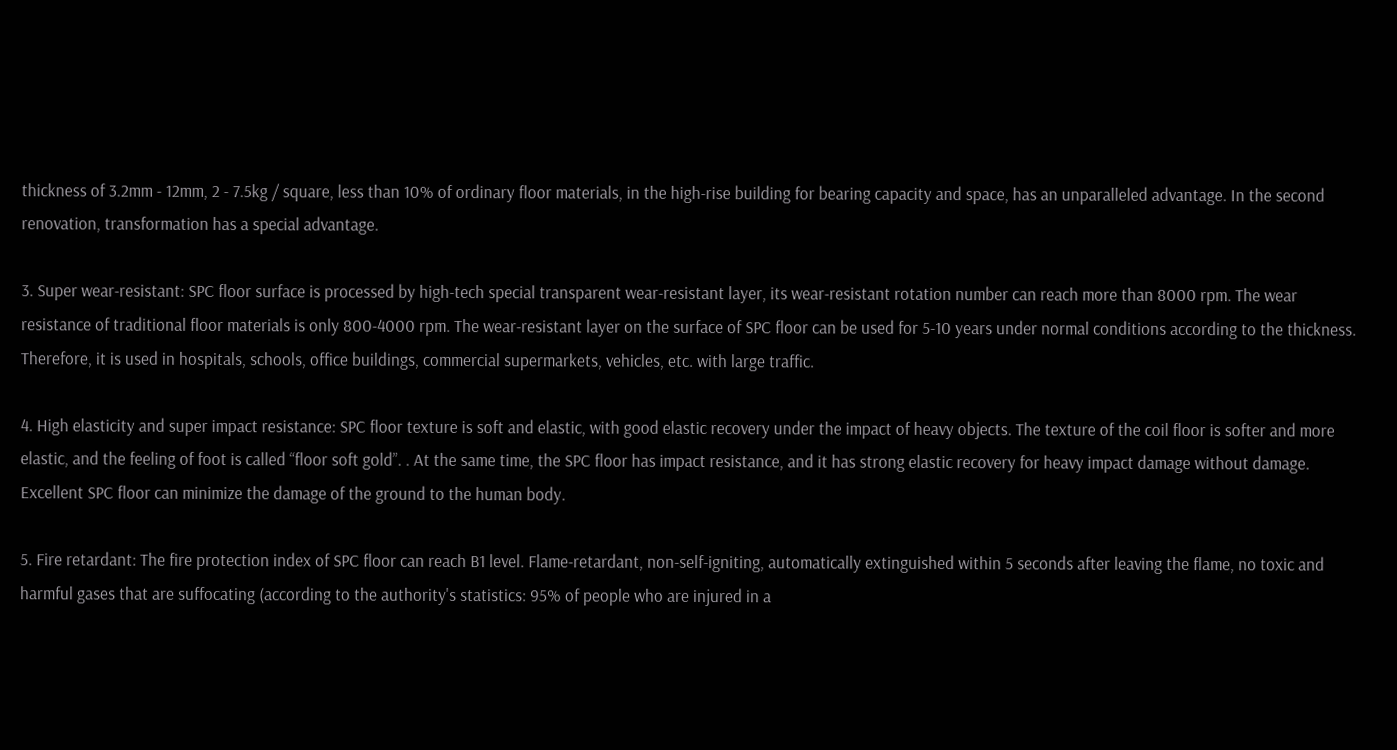thickness of 3.2mm - 12mm, 2 - 7.5kg / square, less than 10% of ordinary floor materials, in the high-rise building for bearing capacity and space, has an unparalleled advantage. In the second renovation, transformation has a special advantage.

3. Super wear-resistant: SPC floor surface is processed by high-tech special transparent wear-resistant layer, its wear-resistant rotation number can reach more than 8000 rpm. The wear resistance of traditional floor materials is only 800-4000 rpm. The wear-resistant layer on the surface of SPC floor can be used for 5-10 years under normal conditions according to the thickness. Therefore, it is used in hospitals, schools, office buildings, commercial supermarkets, vehicles, etc. with large traffic.

4. High elasticity and super impact resistance: SPC floor texture is soft and elastic, with good elastic recovery under the impact of heavy objects. The texture of the coil floor is softer and more elastic, and the feeling of foot is called “floor soft gold”. . At the same time, the SPC floor has impact resistance, and it has strong elastic recovery for heavy impact damage without damage. Excellent SPC floor can minimize the damage of the ground to the human body.

5. Fire retardant: The fire protection index of SPC floor can reach B1 level. Flame-retardant, non-self-igniting, automatically extinguished within 5 seconds after leaving the flame, no toxic and harmful gases that are suffocating (according to the authority's statistics: 95% of people who are injured in a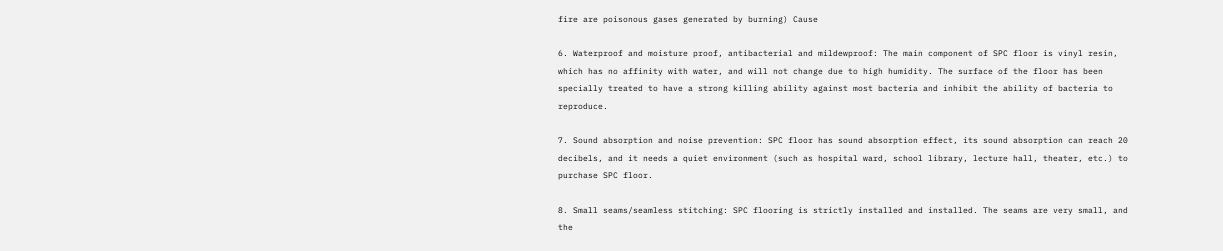fire are poisonous gases generated by burning) Cause

6. Waterproof and moisture proof, antibacterial and mildewproof: The main component of SPC floor is vinyl resin, which has no affinity with water, and will not change due to high humidity. The surface of the floor has been specially treated to have a strong killing ability against most bacteria and inhibit the ability of bacteria to reproduce.

7. Sound absorption and noise prevention: SPC floor has sound absorption effect, its sound absorption can reach 20 decibels, and it needs a quiet environment (such as hospital ward, school library, lecture hall, theater, etc.) to purchase SPC floor.

8. Small seams/seamless stitching: SPC flooring is strictly installed and installed. The seams are very small, and the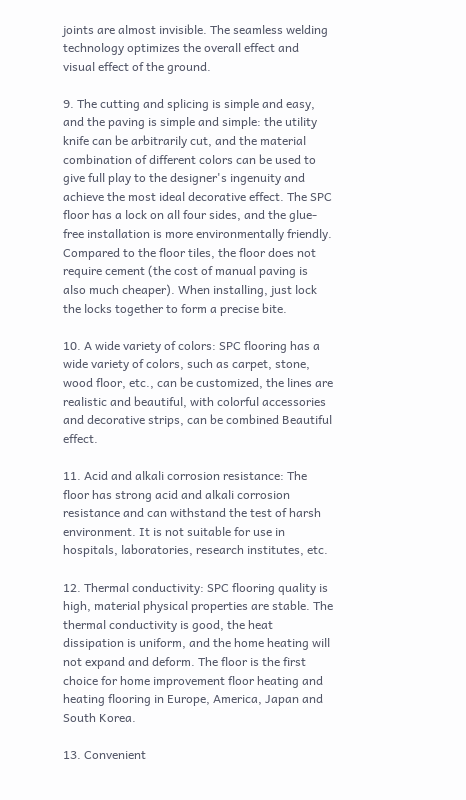joints are almost invisible. The seamless welding technology optimizes the overall effect and visual effect of the ground.

9. The cutting and splicing is simple and easy, and the paving is simple and simple: the utility knife can be arbitrarily cut, and the material combination of different colors can be used to give full play to the designer's ingenuity and achieve the most ideal decorative effect. The SPC floor has a lock on all four sides, and the glue-free installation is more environmentally friendly. Compared to the floor tiles, the floor does not require cement (the cost of manual paving is also much cheaper). When installing, just lock the locks together to form a precise bite.

10. A wide variety of colors: SPC flooring has a wide variety of colors, such as carpet, stone, wood floor, etc., can be customized, the lines are realistic and beautiful, with colorful accessories and decorative strips, can be combined Beautiful effect.

11. Acid and alkali corrosion resistance: The floor has strong acid and alkali corrosion resistance and can withstand the test of harsh environment. It is not suitable for use in hospitals, laboratories, research institutes, etc.

12. Thermal conductivity: SPC flooring quality is high, material physical properties are stable. The thermal conductivity is good, the heat dissipation is uniform, and the home heating will not expand and deform. The floor is the first choice for home improvement floor heating and heating flooring in Europe, America, Japan and South Korea.

13. Convenient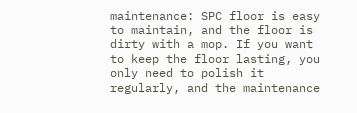maintenance: SPC floor is easy to maintain, and the floor is dirty with a mop. If you want to keep the floor lasting, you only need to polish it regularly, and the maintenance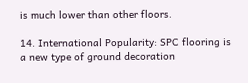is much lower than other floors.

14. International Popularity: SPC flooring is a new type of ground decoration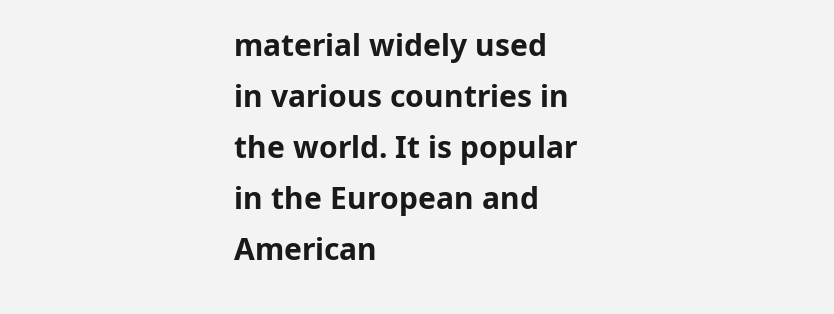material widely used in various countries in the world. It is popular in the European and American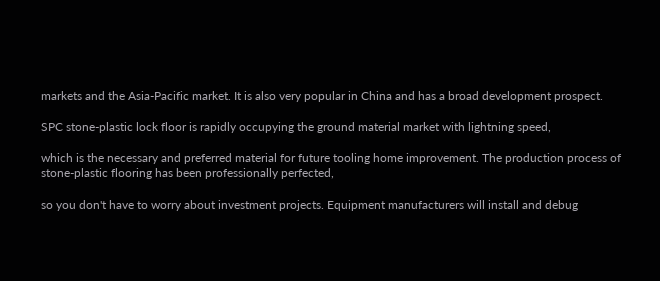markets and the Asia-Pacific market. It is also very popular in China and has a broad development prospect.

SPC stone-plastic lock floor is rapidly occupying the ground material market with lightning speed,

which is the necessary and preferred material for future tooling home improvement. The production process of stone-plastic flooring has been professionally perfected,

so you don't have to worry about investment projects. Equipment manufacturers will install and debug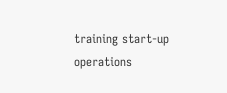training start-up operations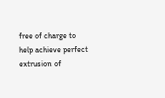free of charge to help achieve perfect extrusion of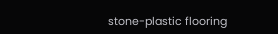stone-plastic flooring